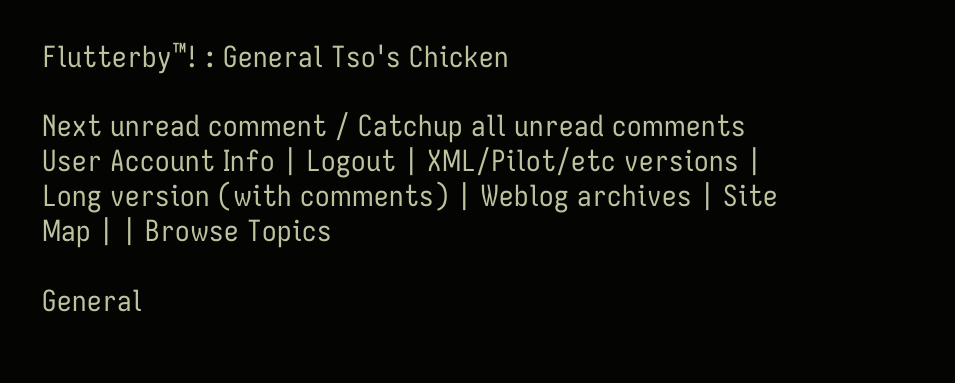Flutterby™! : General Tso's Chicken

Next unread comment / Catchup all unread comments User Account Info | Logout | XML/Pilot/etc versions | Long version (with comments) | Weblog archives | Site Map | | Browse Topics

General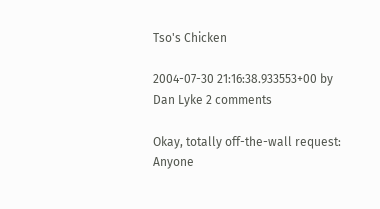Tso's Chicken

2004-07-30 21:16:38.933553+00 by Dan Lyke 2 comments

Okay, totally off-the-wall request: Anyone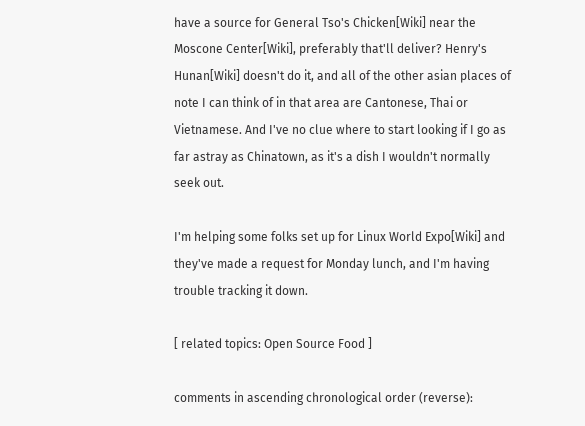have a source for General Tso's Chicken[Wiki] near the Moscone Center[Wiki], preferably that'll deliver? Henry's Hunan[Wiki] doesn't do it, and all of the other asian places of note I can think of in that area are Cantonese, Thai or Vietnamese. And I've no clue where to start looking if I go as far astray as Chinatown, as it's a dish I wouldn't normally seek out.

I'm helping some folks set up for Linux World Expo[Wiki] and they've made a request for Monday lunch, and I'm having trouble tracking it down.

[ related topics: Open Source Food ]

comments in ascending chronological order (reverse):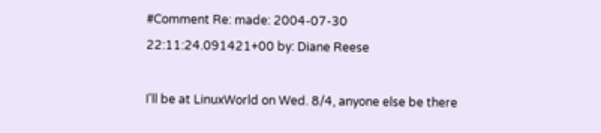#Comment Re: made: 2004-07-30 22:11:24.091421+00 by: Diane Reese

I'll be at LinuxWorld on Wed. 8/4, anyone else be there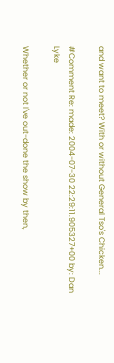and want to meet? With or without General Tso's Chicken...

#Comment Re: made: 2004-07-30 22:29:11.905327+00 by: Dan Lyke

Whether or not I've out-done the show by then,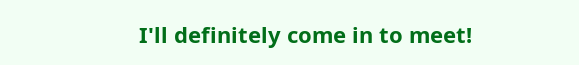I'll definitely come in to meet!